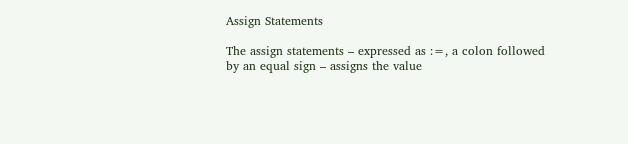Assign Statements

The assign statements – expressed as :=, a colon followed by an equal sign – assigns the value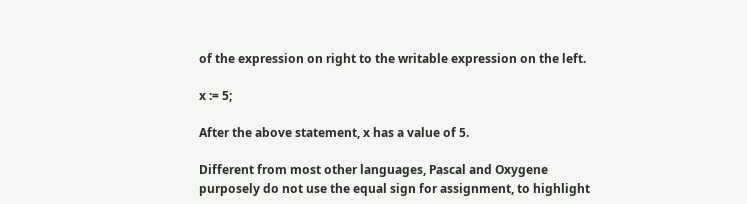of the expression on right to the writable expression on the left.

x := 5;

After the above statement, x has a value of 5.

Different from most other languages, Pascal and Oxygene purposely do not use the equal sign for assignment, to highlight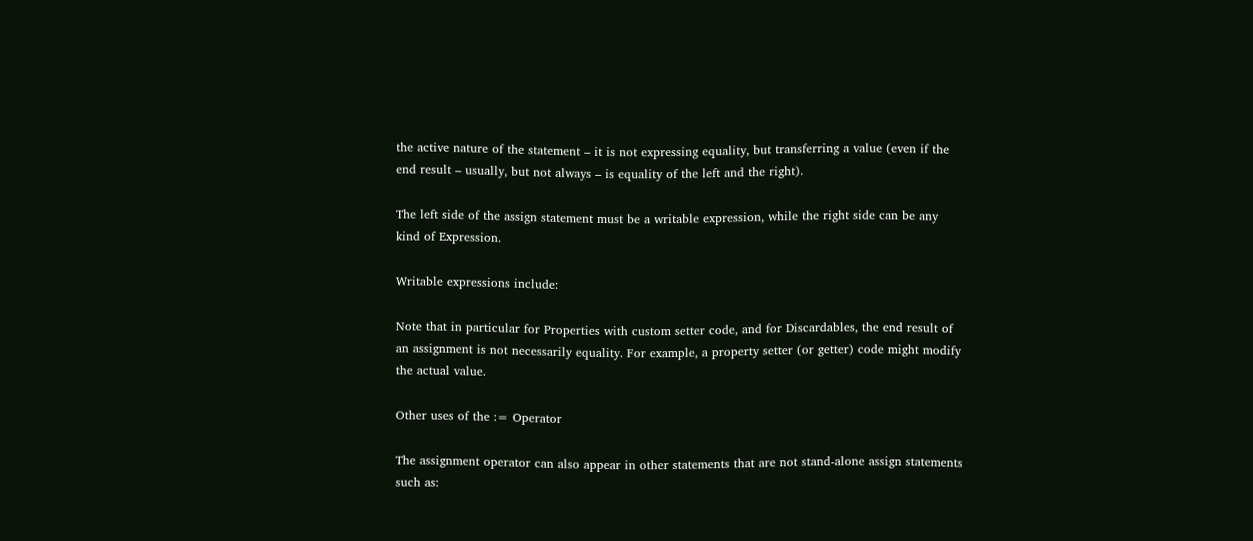the active nature of the statement – it is not expressing equality, but transferring a value (even if the end result – usually, but not always – is equality of the left and the right).

The left side of the assign statement must be a writable expression, while the right side can be any kind of Expression.

Writable expressions include:

Note that in particular for Properties with custom setter code, and for Discardables, the end result of an assignment is not necessarily equality. For example, a property setter (or getter) code might modify the actual value.

Other uses of the := Operator

The assignment operator can also appear in other statements that are not stand-alone assign statements such as: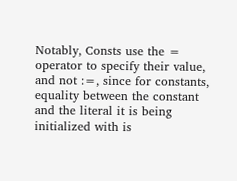Notably, Consts use the = operator to specify their value, and not :=, since for constants, equality between the constant and the literal it is being initialized with is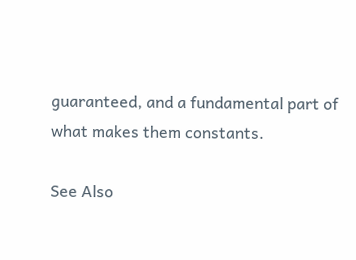guaranteed, and a fundamental part of what makes them constants.

See Also